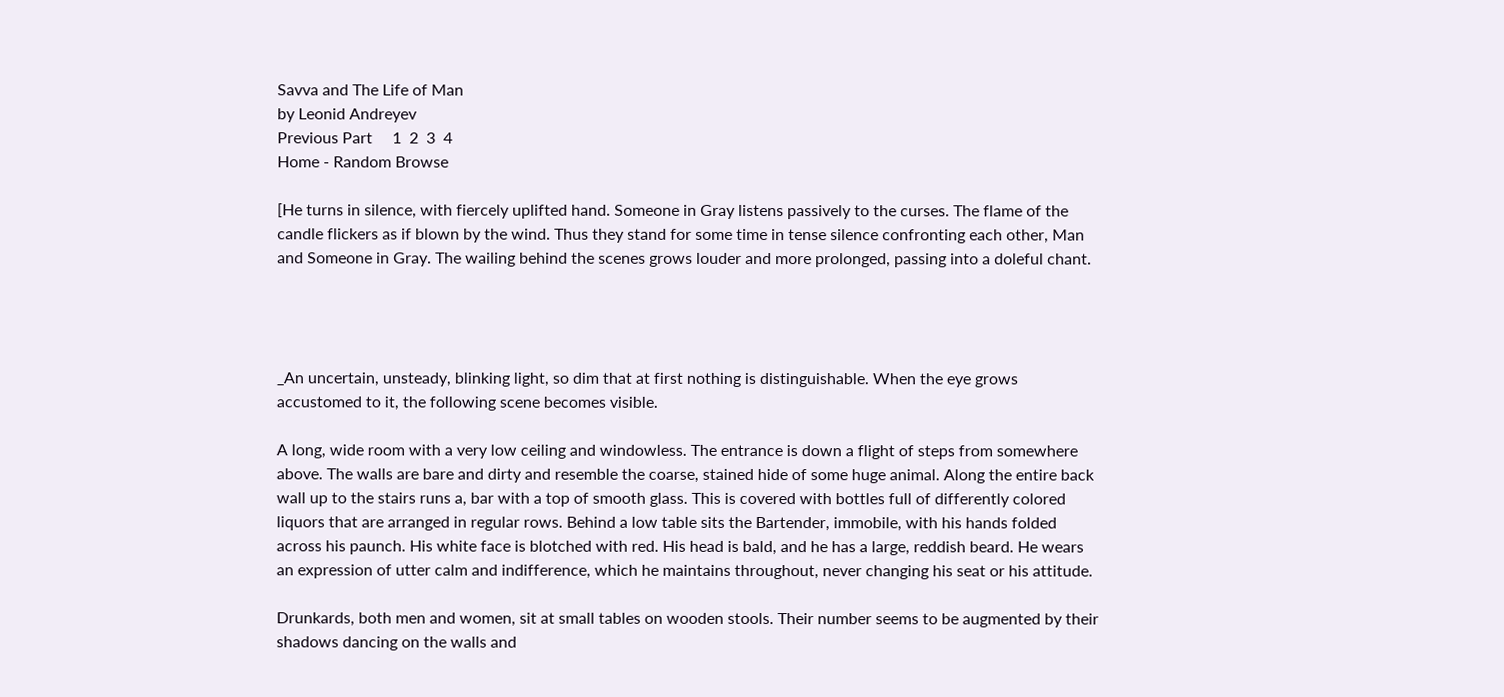Savva and The Life of Man
by Leonid Andreyev
Previous Part     1  2  3  4
Home - Random Browse

[He turns in silence, with fiercely uplifted hand. Someone in Gray listens passively to the curses. The flame of the candle flickers as if blown by the wind. Thus they stand for some time in tense silence confronting each other, Man and Someone in Gray. The wailing behind the scenes grows louder and more prolonged, passing into a doleful chant.




_An uncertain, unsteady, blinking light, so dim that at first nothing is distinguishable. When the eye grows accustomed to it, the following scene becomes visible.

A long, wide room with a very low ceiling and windowless. The entrance is down a flight of steps from somewhere above. The walls are bare and dirty and resemble the coarse, stained hide of some huge animal. Along the entire back wall up to the stairs runs a, bar with a top of smooth glass. This is covered with bottles full of differently colored liquors that are arranged in regular rows. Behind a low table sits the Bartender, immobile, with his hands folded across his paunch. His white face is blotched with red. His head is bald, and he has a large, reddish beard. He wears an expression of utter calm and indifference, which he maintains throughout, never changing his seat or his attitude.

Drunkards, both men and women, sit at small tables on wooden stools. Their number seems to be augmented by their shadows dancing on the walls and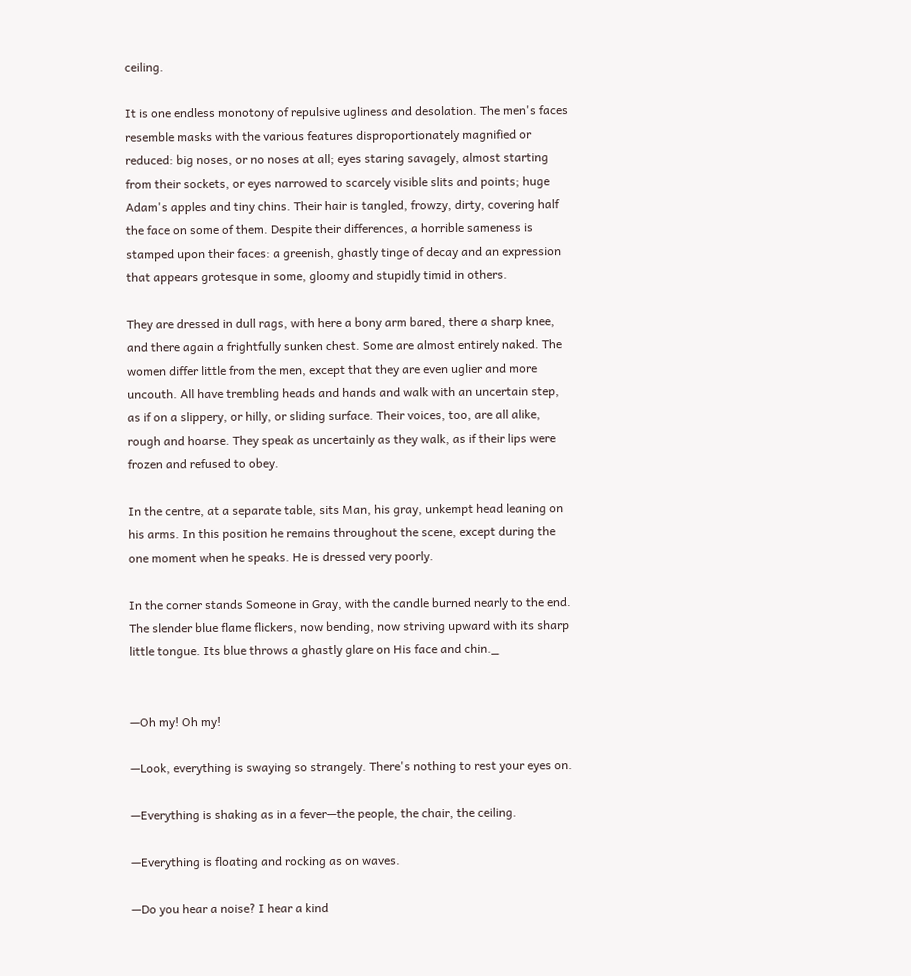ceiling.

It is one endless monotony of repulsive ugliness and desolation. The men's faces resemble masks with the various features disproportionately magnified or reduced: big noses, or no noses at all; eyes staring savagely, almost starting from their sockets, or eyes narrowed to scarcely visible slits and points; huge Adam's apples and tiny chins. Their hair is tangled, frowzy, dirty, covering half the face on some of them. Despite their differences, a horrible sameness is stamped upon their faces: a greenish, ghastly tinge of decay and an expression that appears grotesque in some, gloomy and stupidly timid in others.

They are dressed in dull rags, with here a bony arm bared, there a sharp knee, and there again a frightfully sunken chest. Some are almost entirely naked. The women differ little from the men, except that they are even uglier and more uncouth. All have trembling heads and hands and walk with an uncertain step, as if on a slippery, or hilly, or sliding surface. Their voices, too, are all alike, rough and hoarse. They speak as uncertainly as they walk, as if their lips were frozen and refused to obey.

In the centre, at a separate table, sits Man, his gray, unkempt head leaning on his arms. In this position he remains throughout the scene, except during the one moment when he speaks. He is dressed very poorly.

In the corner stands Someone in Gray, with the candle burned nearly to the end. The slender blue flame flickers, now bending, now striving upward with its sharp little tongue. Its blue throws a ghastly glare on His face and chin._


—Oh my! Oh my!

—Look, everything is swaying so strangely. There's nothing to rest your eyes on.

—Everything is shaking as in a fever—the people, the chair, the ceiling.

—Everything is floating and rocking as on waves.

—Do you hear a noise? I hear a kind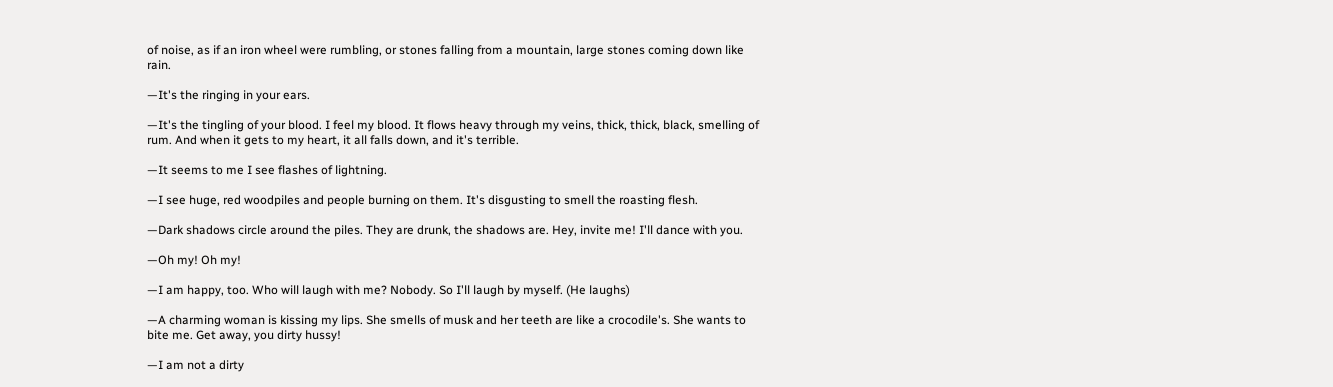of noise, as if an iron wheel were rumbling, or stones falling from a mountain, large stones coming down like rain.

—It's the ringing in your ears.

—It's the tingling of your blood. I feel my blood. It flows heavy through my veins, thick, thick, black, smelling of rum. And when it gets to my heart, it all falls down, and it's terrible.

—It seems to me I see flashes of lightning.

—I see huge, red woodpiles and people burning on them. It's disgusting to smell the roasting flesh.

—Dark shadows circle around the piles. They are drunk, the shadows are. Hey, invite me! I'll dance with you.

—Oh my! Oh my!

—I am happy, too. Who will laugh with me? Nobody. So I'll laugh by myself. (He laughs)

—A charming woman is kissing my lips. She smells of musk and her teeth are like a crocodile's. She wants to bite me. Get away, you dirty hussy!

—I am not a dirty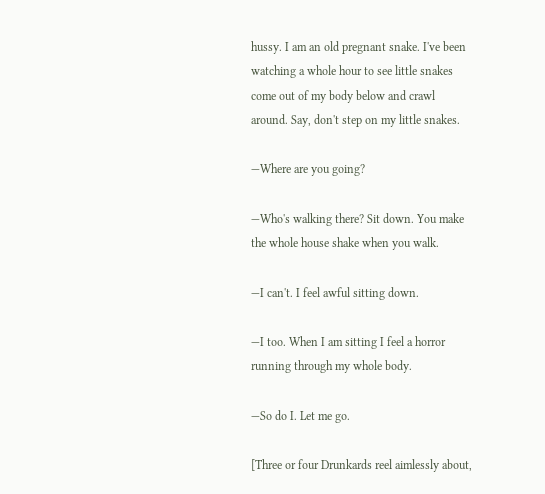hussy. I am an old pregnant snake. I've been watching a whole hour to see little snakes come out of my body below and crawl around. Say, don't step on my little snakes.

—Where are you going?

—Who's walking there? Sit down. You make the whole house shake when you walk.

—I can't. I feel awful sitting down.

—I too. When I am sitting I feel a horror running through my whole body.

—So do I. Let me go.

[Three or four Drunkards reel aimlessly about,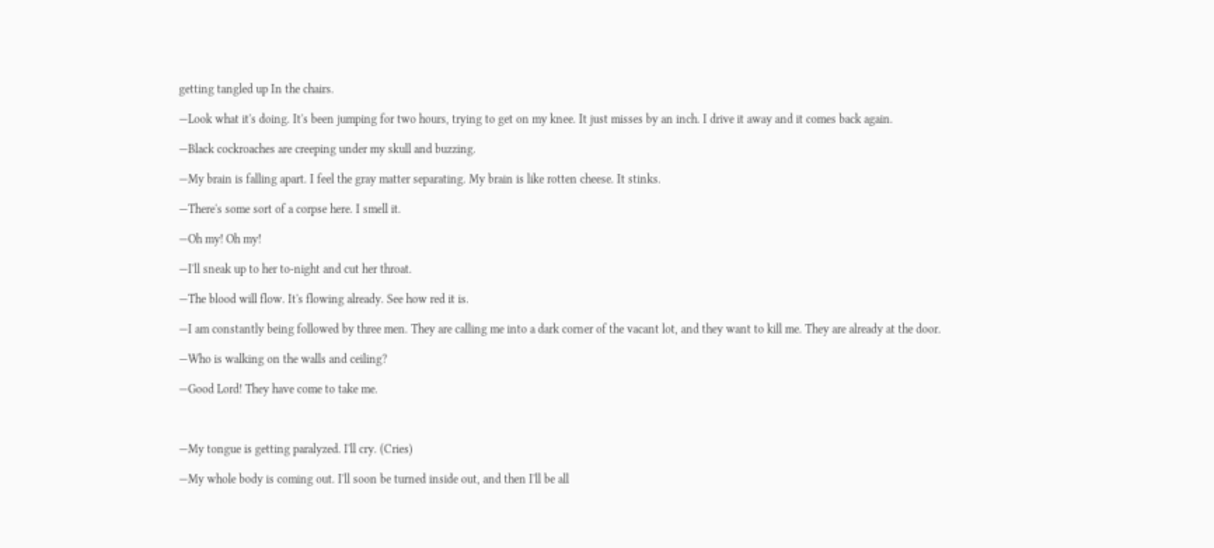getting tangled up In the chairs.

—Look what it's doing. It's been jumping for two hours, trying to get on my knee. It just misses by an inch. I drive it away and it comes back again.

—Black cockroaches are creeping under my skull and buzzing.

—My brain is falling apart. I feel the gray matter separating. My brain is like rotten cheese. It stinks.

—There's some sort of a corpse here. I smell it.

—Oh my! Oh my!

—I'll sneak up to her to-night and cut her throat.

—The blood will flow. It's flowing already. See how red it is.

—I am constantly being followed by three men. They are calling me into a dark corner of the vacant lot, and they want to kill me. They are already at the door.

—Who is walking on the walls and ceiling?

—Good Lord! They have come to take me.



—My tongue is getting paralyzed. I'll cry. (Cries)

—My whole body is coming out. I'll soon be turned inside out, and then I'll be all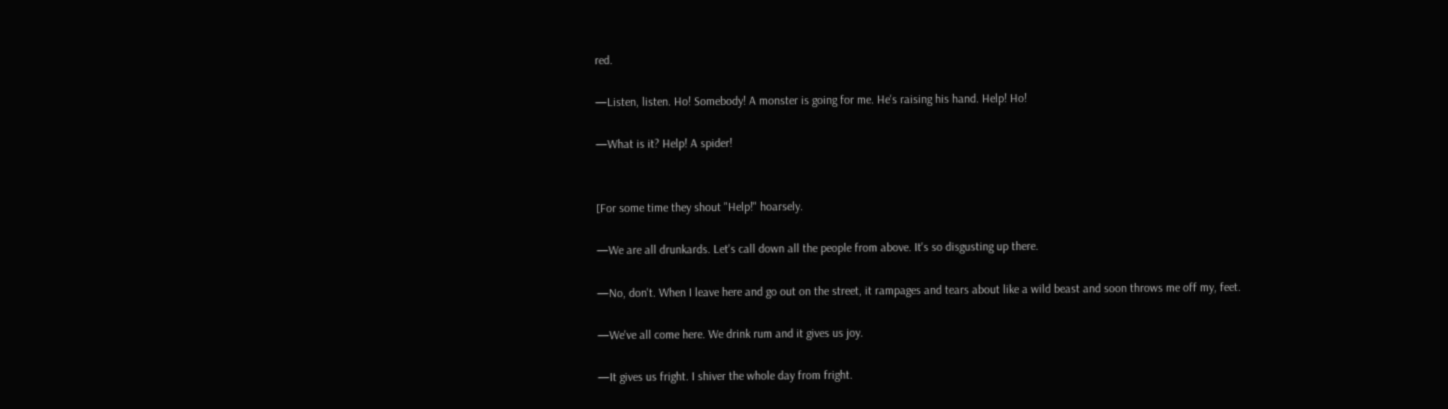red.

—Listen, listen. Ho! Somebody! A monster is going for me. He's raising his hand. Help! Ho!

—What is it? Help! A spider!


[For some time they shout "Help!" hoarsely.

—We are all drunkards. Let's call down all the people from above. It's so disgusting up there.

—No, don't. When I leave here and go out on the street, it rampages and tears about like a wild beast and soon throws me off my, feet.

—We've all come here. We drink rum and it gives us joy.

—It gives us fright. I shiver the whole day from fright.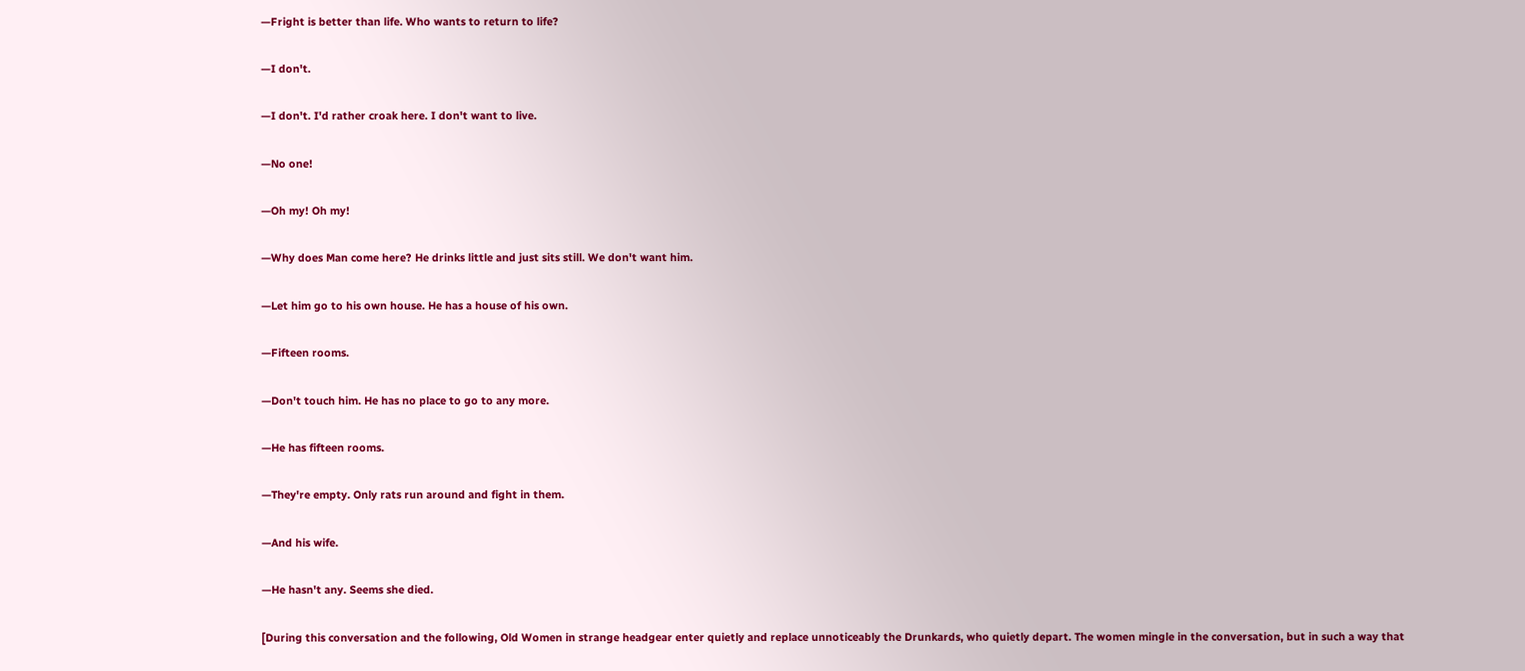—Fright is better than life. Who wants to return to life?

—I don't.

—I don't. I'd rather croak here. I don't want to live.

—No one!

—Oh my! Oh my!

—Why does Man come here? He drinks little and just sits still. We don't want him.

—Let him go to his own house. He has a house of his own.

—Fifteen rooms.

—Don't touch him. He has no place to go to any more.

—He has fifteen rooms.

—They're empty. Only rats run around and fight in them.

—And his wife.

—He hasn't any. Seems she died.

[During this conversation and the following, Old Women in strange headgear enter quietly and replace unnoticeably the Drunkards, who quietly depart. The women mingle in the conversation, but in such a way that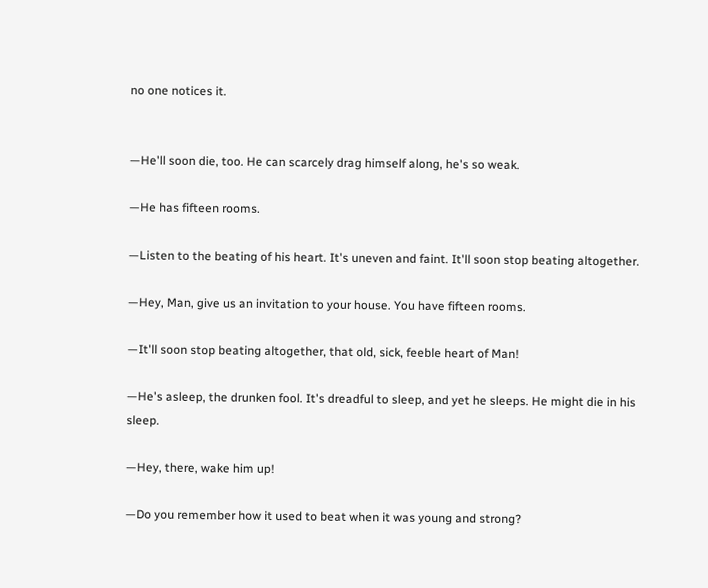no one notices it.


—He'll soon die, too. He can scarcely drag himself along, he's so weak.

—He has fifteen rooms.

—Listen to the beating of his heart. It's uneven and faint. It'll soon stop beating altogether.

—Hey, Man, give us an invitation to your house. You have fifteen rooms.

—It'll soon stop beating altogether, that old, sick, feeble heart of Man!

—He's asleep, the drunken fool. It's dreadful to sleep, and yet he sleeps. He might die in his sleep.

—Hey, there, wake him up!

—Do you remember how it used to beat when it was young and strong?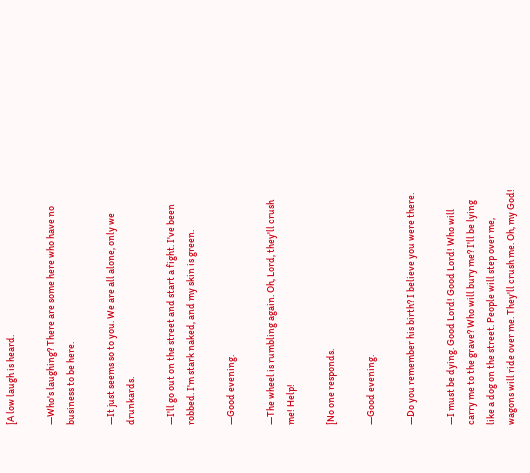[A low laugh is heard.

—Who's laughing? There are some here who have no business to be here.

—It just seems so to you. We are all alone, only we drunkards.

—I'll go out on the street and start a fight. I've been robbed. I'm stark naked, and my skin is green.

—Good evening.

—The wheel is rumbling again. Oh, Lord, they'll crush me! Help!

[No one responds.

—Good evening.

—Do you remember his birth? I believe you were there.

—I must be dying. Good Lord! Good Lord! Who will carry me to the grave? Who will bury me? I'll be lying like a dog on the street. People will step over me, wagons will ride over me. They'll crush me. Oh, my God!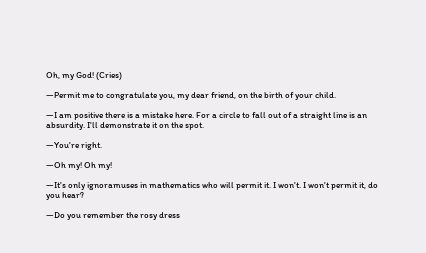Oh, my God! (Cries)

—Permit me to congratulate you, my dear friend, on the birth of your child.

—I am positive there is a mistake here. For a circle to fall out of a straight line is an absurdity. I'll demonstrate it on the spot.

—You're right.

—Oh my! Oh my!

—It's only ignoramuses in mathematics who will permit it. I won't. I won't permit it, do you hear?

—Do you remember the rosy dress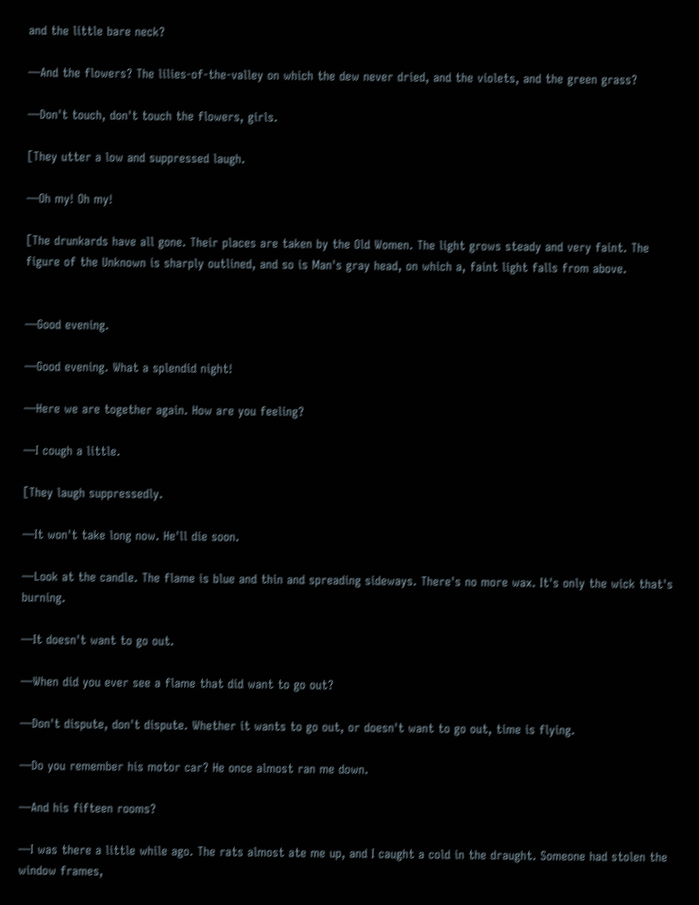and the little bare neck?

—And the flowers? The lilies-of-the-valley on which the dew never dried, and the violets, and the green grass?

—Don't touch, don't touch the flowers, girls.

[They utter a low and suppressed laugh.

—Oh my! Oh my!

[The drunkards have all gone. Their places are taken by the Old Women. The light grows steady and very faint. The figure of the Unknown is sharply outlined, and so is Man's gray head, on which a, faint light falls from above.


—Good evening.

—Good evening. What a splendid night!

—Here we are together again. How are you feeling?

—I cough a little.

[They laugh suppressedly.

—It won't take long now. He'll die soon.

—Look at the candle. The flame is blue and thin and spreading sideways. There's no more wax. It's only the wick that's burning.

—It doesn't want to go out.

—When did you ever see a flame that did want to go out?

—Don't dispute, don't dispute. Whether it wants to go out, or doesn't want to go out, time is flying.

—Do you remember his motor car? He once almost ran me down.

—And his fifteen rooms?

—I was there a little while ago. The rats almost ate me up, and I caught a cold in the draught. Someone had stolen the window frames,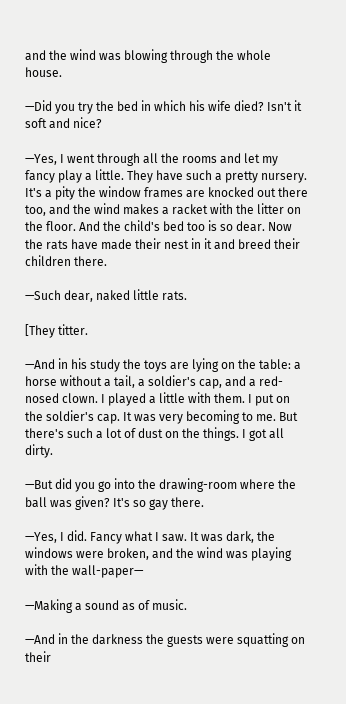and the wind was blowing through the whole house.

—Did you try the bed in which his wife died? Isn't it soft and nice?

—Yes, I went through all the rooms and let my fancy play a little. They have such a pretty nursery. It's a pity the window frames are knocked out there too, and the wind makes a racket with the litter on the floor. And the child's bed too is so dear. Now the rats have made their nest in it and breed their children there.

—Such dear, naked little rats.

[They titter.

—And in his study the toys are lying on the table: a horse without a tail, a soldier's cap, and a red-nosed clown. I played a little with them. I put on the soldier's cap. It was very becoming to me. But there's such a lot of dust on the things. I got all dirty.

—But did you go into the drawing-room where the ball was given? It's so gay there.

—Yes, I did. Fancy what I saw. It was dark, the windows were broken, and the wind was playing with the wall-paper—

—Making a sound as of music.

—And in the darkness the guests were squatting on their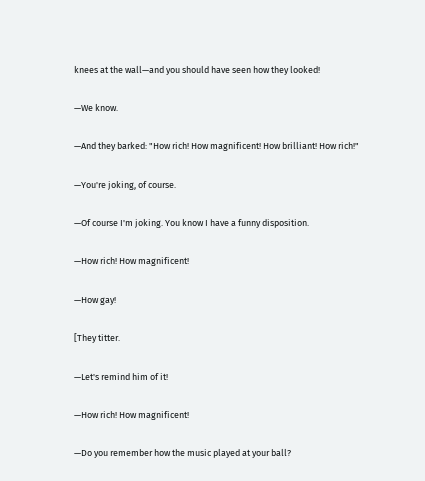knees at the wall—and you should have seen how they looked!

—We know.

—And they barked: "How rich! How magnificent! How brilliant! How rich!"

—You're joking, of course.

—Of course I'm joking. You know I have a funny disposition.

—How rich! How magnificent!

—How gay!

[They titter.

—Let's remind him of it!

—How rich! How magnificent!

—Do you remember how the music played at your ball?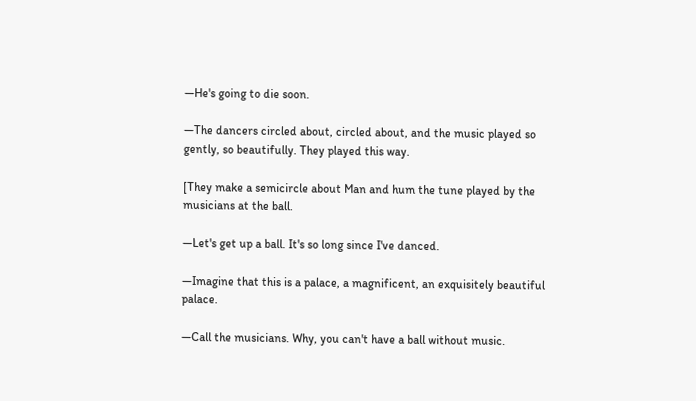—He's going to die soon.

—The dancers circled about, circled about, and the music played so gently, so beautifully. They played this way.

[They make a semicircle about Man and hum the tune played by the musicians at the ball.

—Let's get up a ball. It's so long since I've danced.

—Imagine that this is a palace, a magnificent, an exquisitely beautiful palace.

—Call the musicians. Why, you can't have a ball without music.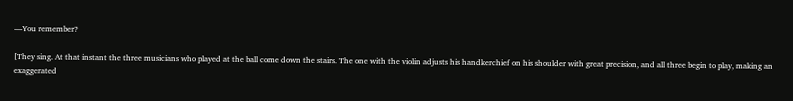—You remember?

[They sing. At that instant the three musicians who played at the ball come down the stairs. The one with the violin adjusts his handkerchief on his shoulder with great precision, and all three begin to play, making an exaggerated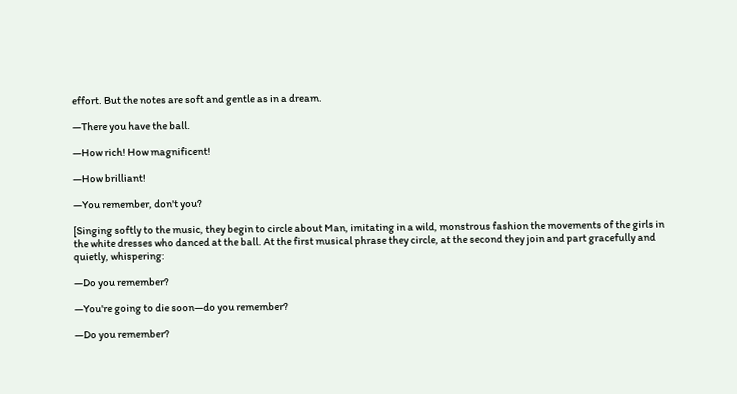effort. But the notes are soft and gentle as in a dream.

—There you have the ball.

—How rich! How magnificent!

—How brilliant!

—You remember, don't you?

[Singing softly to the music, they begin to circle about Man, imitating in a wild, monstrous fashion the movements of the girls in the white dresses who danced at the ball. At the first musical phrase they circle, at the second they join and part gracefully and quietly, whispering:

—Do you remember?

—You're going to die soon—do you remember?

—Do you remember?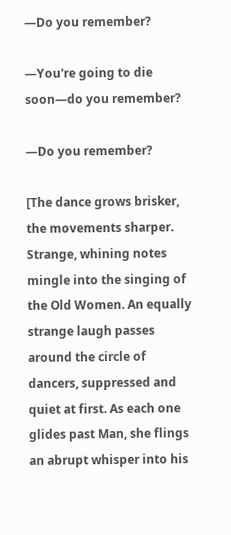—Do you remember?

—You're going to die soon—do you remember?

—Do you remember?

[The dance grows brisker, the movements sharper. Strange, whining notes mingle into the singing of the Old Women. An equally strange laugh passes around the circle of dancers, suppressed and quiet at first. As each one glides past Man, she flings an abrupt whisper into his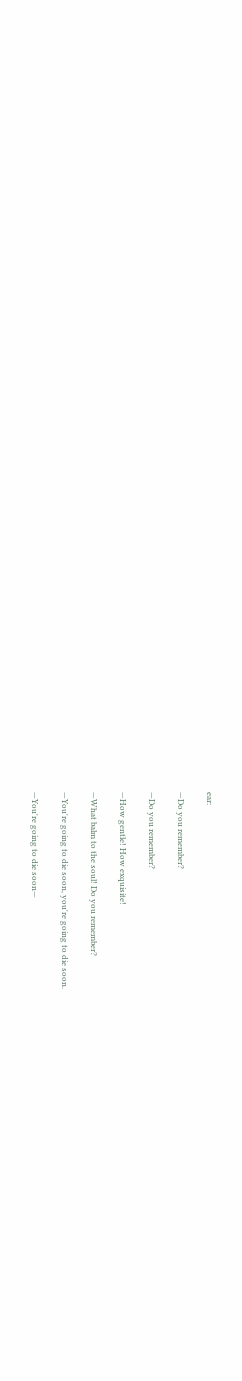ear:

—Do you remember?

—Do you remember?

—How gentle! How exquisite!

—What balm to the soul! Do you remember?

—You're going to die soon, you're going to die soon.

—You're going to die soon—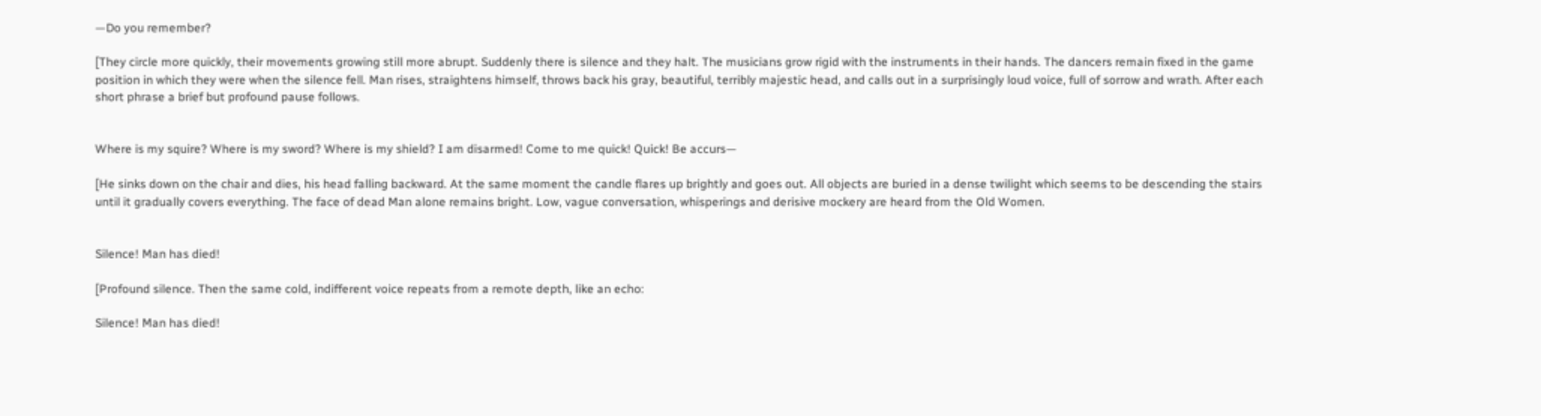—Do you remember?

[They circle more quickly, their movements growing still more abrupt. Suddenly there is silence and they halt. The musicians grow rigid with the instruments in their hands. The dancers remain fixed in the game position in which they were when the silence fell. Man rises, straightens himself, throws back his gray, beautiful, terribly majestic head, and calls out in a surprisingly loud voice, full of sorrow and wrath. After each short phrase a brief but profound pause follows.


Where is my squire? Where is my sword? Where is my shield? I am disarmed! Come to me quick! Quick! Be accurs—

[He sinks down on the chair and dies, his head falling backward. At the same moment the candle flares up brightly and goes out. All objects are buried in a dense twilight which seems to be descending the stairs until it gradually covers everything. The face of dead Man alone remains bright. Low, vague conversation, whisperings and derisive mockery are heard from the Old Women.


Silence! Man has died!

[Profound silence. Then the same cold, indifferent voice repeats from a remote depth, like an echo:

Silence! Man has died!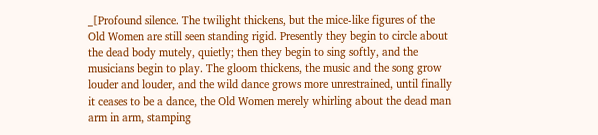_[Profound silence. The twilight thickens, but the mice-like figures of the Old Women are still seen standing rigid. Presently they begin to circle about the dead body mutely, quietly; then they begin to sing softly, and the musicians begin to play. The gloom thickens, the music and the song grow louder and louder, and the wild dance grows more unrestrained, until finally it ceases to be a dance, the Old Women merely whirling about the dead man arm in arm, stamping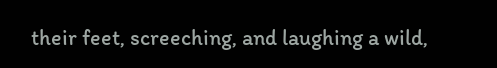their feet, screeching, and laughing a wild,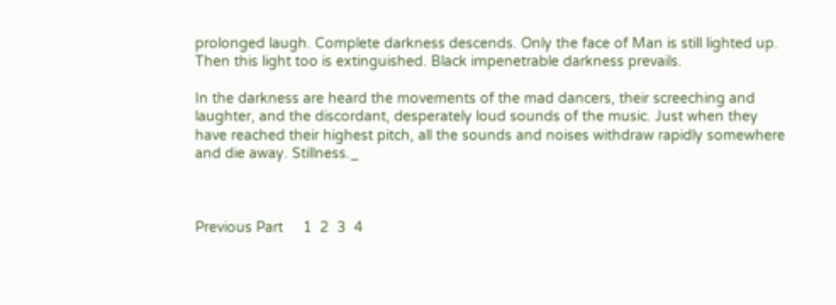prolonged laugh. Complete darkness descends. Only the face of Man is still lighted up. Then this light too is extinguished. Black impenetrable darkness prevails.

In the darkness are heard the movements of the mad dancers, their screeching and laughter, and the discordant, desperately loud sounds of the music. Just when they have reached their highest pitch, all the sounds and noises withdraw rapidly somewhere and die away. Stillness._



Previous Part     1  2  3  4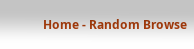Home - Random Browse